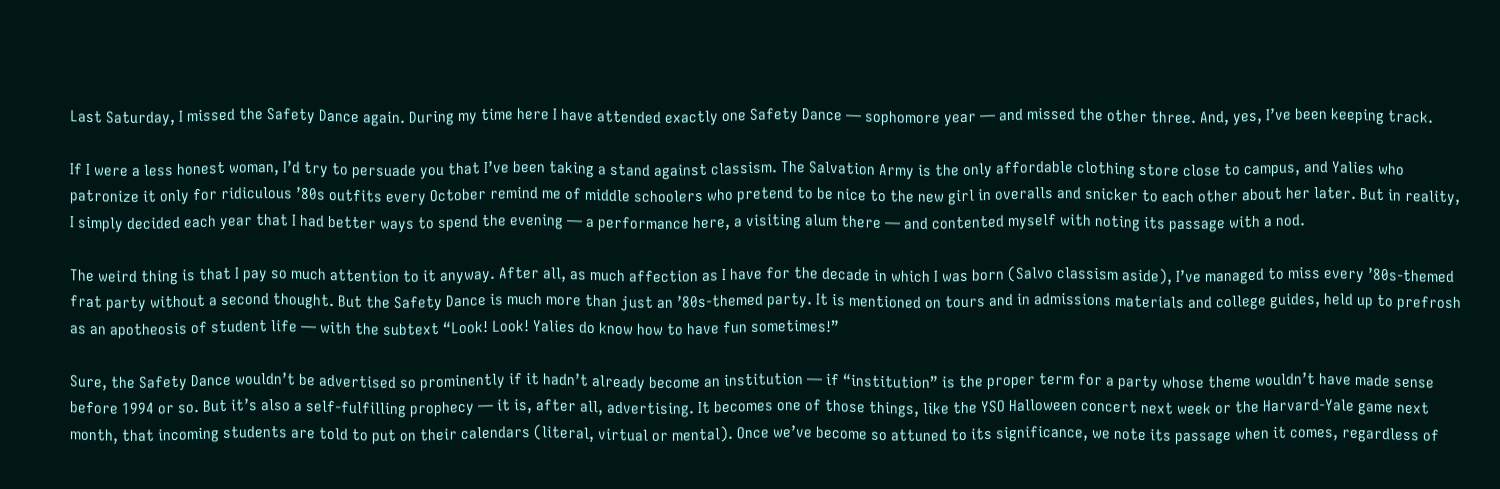Last Saturday, I missed the Safety Dance again. During my time here I have attended exactly one Safety Dance — sophomore year — and missed the other three. And, yes, I’ve been keeping track.

If I were a less honest woman, I’d try to persuade you that I’ve been taking a stand against classism. The Salvation Army is the only affordable clothing store close to campus, and Yalies who patronize it only for ridiculous ’80s outfits every October remind me of middle schoolers who pretend to be nice to the new girl in overalls and snicker to each other about her later. But in reality, I simply decided each year that I had better ways to spend the evening — a performance here, a visiting alum there — and contented myself with noting its passage with a nod.

The weird thing is that I pay so much attention to it anyway. After all, as much affection as I have for the decade in which I was born (Salvo classism aside), I’ve managed to miss every ’80s-themed frat party without a second thought. But the Safety Dance is much more than just an ’80s-themed party. It is mentioned on tours and in admissions materials and college guides, held up to prefrosh as an apotheosis of student life — with the subtext “Look! Look! Yalies do know how to have fun sometimes!”

Sure, the Safety Dance wouldn’t be advertised so prominently if it hadn’t already become an institution — if “institution” is the proper term for a party whose theme wouldn’t have made sense before 1994 or so. But it’s also a self-fulfilling prophecy — it is, after all, advertising. It becomes one of those things, like the YSO Halloween concert next week or the Harvard-Yale game next month, that incoming students are told to put on their calendars (literal, virtual or mental). Once we’ve become so attuned to its significance, we note its passage when it comes, regardless of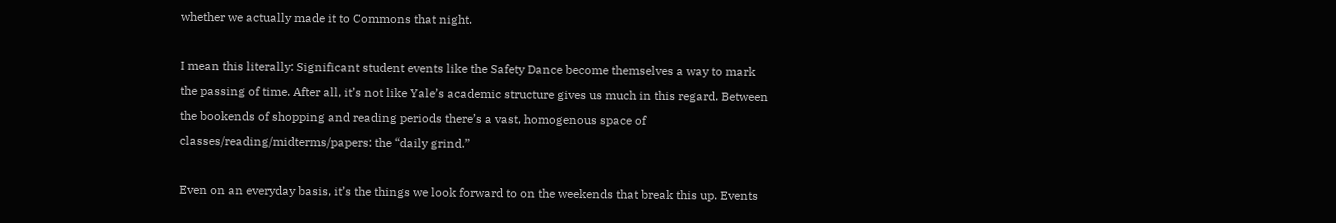whether we actually made it to Commons that night.

I mean this literally: Significant student events like the Safety Dance become themselves a way to mark the passing of time. After all, it’s not like Yale’s academic structure gives us much in this regard. Between the bookends of shopping and reading periods there’s a vast, homogenous space of classes/reading/midterms/papers: the “daily grind.”

Even on an everyday basis, it’s the things we look forward to on the weekends that break this up. Events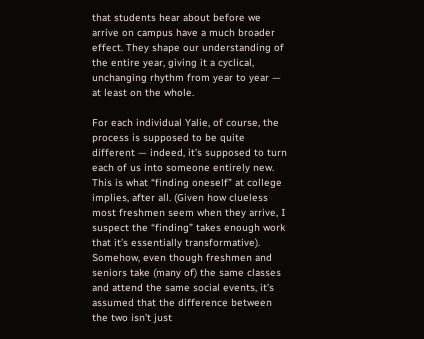that students hear about before we arrive on campus have a much broader effect. They shape our understanding of the entire year, giving it a cyclical, unchanging rhythm from year to year — at least on the whole.

For each individual Yalie, of course, the process is supposed to be quite different — indeed, it’s supposed to turn each of us into someone entirely new. This is what “finding oneself” at college implies, after all. (Given how clueless most freshmen seem when they arrive, I suspect the “finding” takes enough work that it’s essentially transformative). Somehow, even though freshmen and seniors take (many of) the same classes and attend the same social events, it’s assumed that the difference between the two isn’t just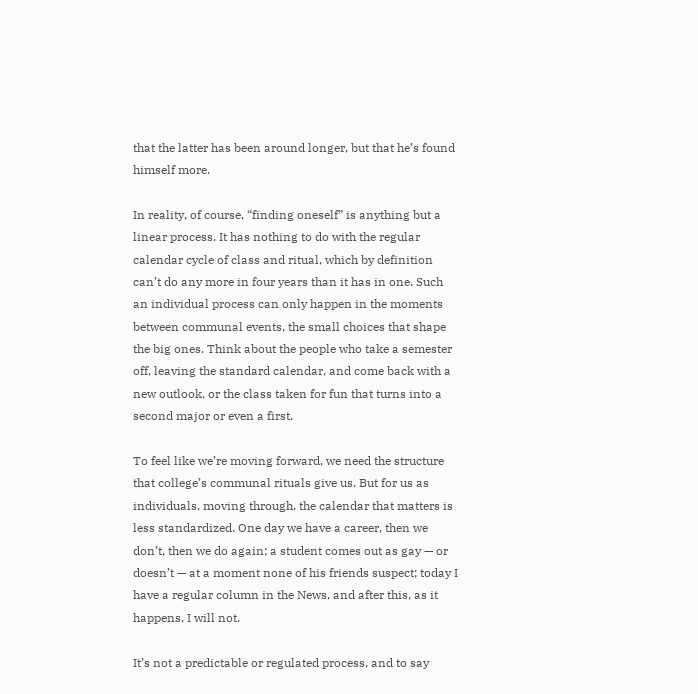that the latter has been around longer, but that he’s found himself more.

In reality, of course, “finding oneself” is anything but a linear process. It has nothing to do with the regular calendar cycle of class and ritual, which by definition can’t do any more in four years than it has in one. Such an individual process can only happen in the moments between communal events, the small choices that shape the big ones. Think about the people who take a semester off, leaving the standard calendar, and come back with a new outlook, or the class taken for fun that turns into a second major or even a first.

To feel like we’re moving forward, we need the structure that college’s communal rituals give us. But for us as individuals, moving through, the calendar that matters is less standardized. One day we have a career, then we don’t, then we do again; a student comes out as gay — or doesn’t — at a moment none of his friends suspect; today I have a regular column in the News, and after this, as it happens, I will not.

It’s not a predictable or regulated process, and to say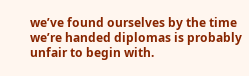we’ve found ourselves by the time we’re handed diplomas is probably unfair to begin with.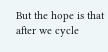But the hope is that after we cycle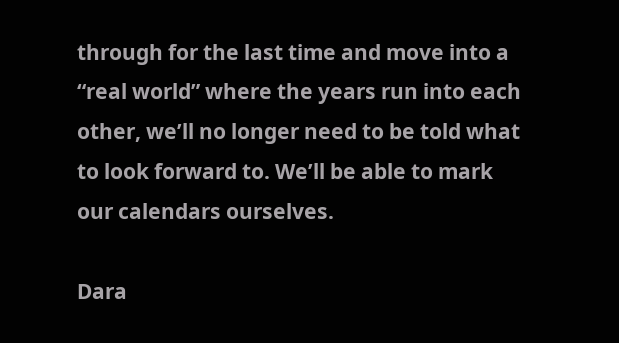through for the last time and move into a “real world” where the years run into each other, we’ll no longer need to be told what to look forward to. We’ll be able to mark our calendars ourselves.

Dara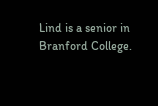Lind is a senior in Branford College.